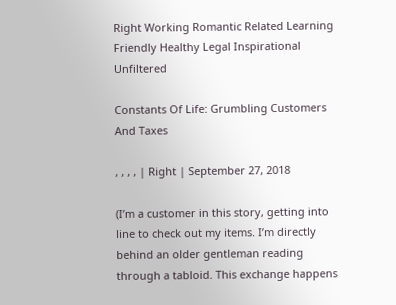Right Working Romantic Related Learning Friendly Healthy Legal Inspirational Unfiltered

Constants Of Life: Grumbling Customers And Taxes

, , , , | Right | September 27, 2018

(I’m a customer in this story, getting into line to check out my items. I’m directly behind an older gentleman reading through a tabloid. This exchange happens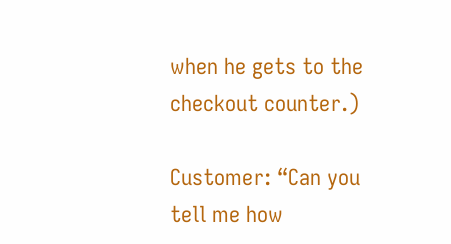when he gets to the checkout counter.)

Customer: “Can you tell me how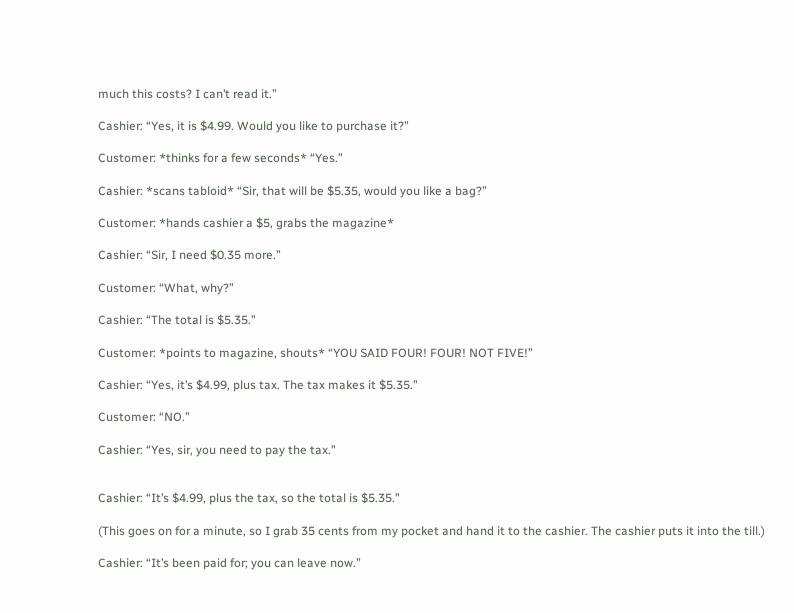much this costs? I can’t read it.”

Cashier: “Yes, it is $4.99. Would you like to purchase it?”

Customer: *thinks for a few seconds* “Yes.”

Cashier: *scans tabloid* “Sir, that will be $5.35, would you like a bag?”

Customer: *hands cashier a $5, grabs the magazine*

Cashier: “Sir, I need $0.35 more.”

Customer: “What, why?”

Cashier: “The total is $5.35.”

Customer: *points to magazine, shouts* “YOU SAID FOUR! FOUR! NOT FIVE!”

Cashier: “Yes, it’s $4.99, plus tax. The tax makes it $5.35.”

Customer: “NO.”

Cashier: “Yes, sir, you need to pay the tax.”


Cashier: “It’s $4.99, plus the tax, so the total is $5.35.”

(This goes on for a minute, so I grab 35 cents from my pocket and hand it to the cashier. The cashier puts it into the till.)

Cashier: “It’s been paid for; you can leave now.”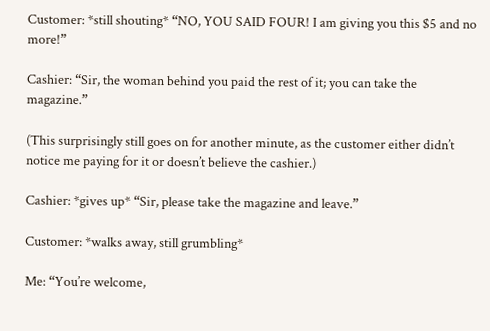Customer: *still shouting* “NO, YOU SAID FOUR! I am giving you this $5 and no more!”

Cashier: “Sir, the woman behind you paid the rest of it; you can take the magazine.”

(This surprisingly still goes on for another minute, as the customer either didn’t notice me paying for it or doesn’t believe the cashier.)

Cashier: *gives up* “Sir, please take the magazine and leave.”

Customer: *walks away, still grumbling*

Me: “You’re welcome,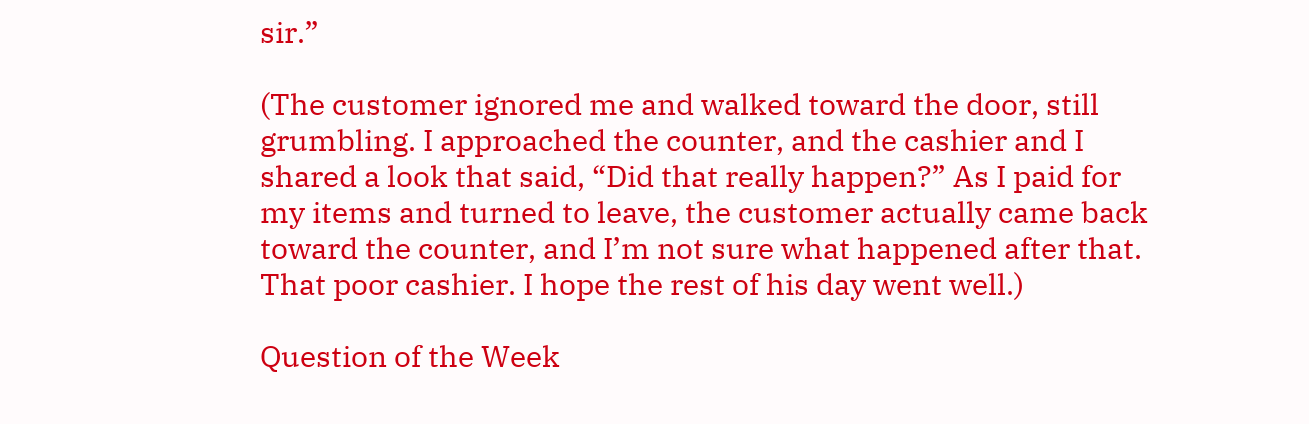sir.”

(The customer ignored me and walked toward the door, still grumbling. I approached the counter, and the cashier and I shared a look that said, “Did that really happen?” As I paid for my items and turned to leave, the customer actually came back toward the counter, and I’m not sure what happened after that. That poor cashier. I hope the rest of his day went well.)

Question of the Week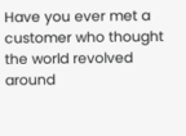Have you ever met a customer who thought the world revolved around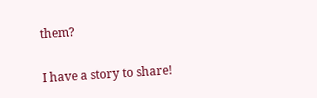them?

I have a story to share!